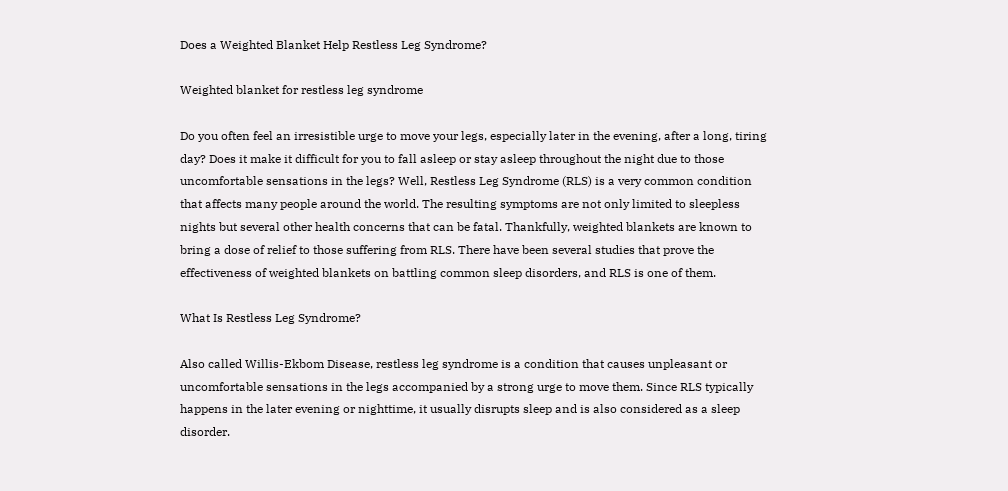Does a Weighted Blanket Help Restless Leg Syndrome?

Weighted blanket for restless leg syndrome

Do you often feel an irresistible urge to move your legs, especially later in the evening, after a long, tiring day? Does it make it difficult for you to fall asleep or stay asleep throughout the night due to those uncomfortable sensations in the legs? Well, Restless Leg Syndrome (RLS) is a very common condition that affects many people around the world. The resulting symptoms are not only limited to sleepless nights but several other health concerns that can be fatal. Thankfully, weighted blankets are known to bring a dose of relief to those suffering from RLS. There have been several studies that prove the effectiveness of weighted blankets on battling common sleep disorders, and RLS is one of them.

What Is Restless Leg Syndrome?

Also called Willis-Ekbom Disease, restless leg syndrome is a condition that causes unpleasant or uncomfortable sensations in the legs accompanied by a strong urge to move them. Since RLS typically happens in the later evening or nighttime, it usually disrupts sleep and is also considered as a sleep disorder.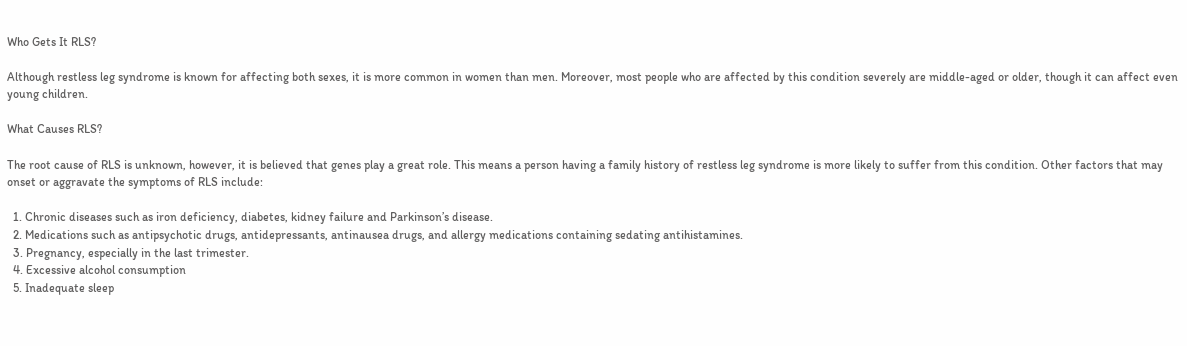Who Gets It RLS?

Although restless leg syndrome is known for affecting both sexes, it is more common in women than men. Moreover, most people who are affected by this condition severely are middle-aged or older, though it can affect even young children.

What Causes RLS?

The root cause of RLS is unknown, however, it is believed that genes play a great role. This means a person having a family history of restless leg syndrome is more likely to suffer from this condition. Other factors that may onset or aggravate the symptoms of RLS include:

  1. Chronic diseases such as iron deficiency, diabetes, kidney failure and Parkinson’s disease.
  2. Medications such as antipsychotic drugs, antidepressants, antinausea drugs, and allergy medications containing sedating antihistamines.
  3. Pregnancy, especially in the last trimester.
  4. Excessive alcohol consumption
  5. Inadequate sleep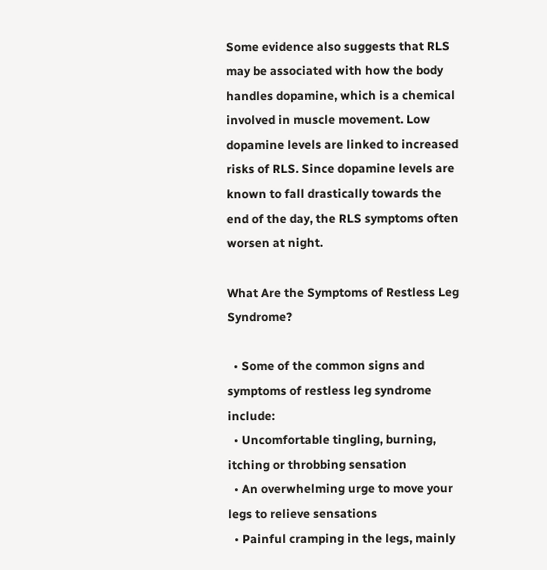Some evidence also suggests that RLS may be associated with how the body handles dopamine, which is a chemical involved in muscle movement. Low dopamine levels are linked to increased risks of RLS. Since dopamine levels are known to fall drastically towards the end of the day, the RLS symptoms often worsen at night.

What Are the Symptoms of Restless Leg Syndrome?

  • Some of the common signs and symptoms of restless leg syndrome include:
  • Uncomfortable tingling, burning, itching or throbbing sensation
  • An overwhelming urge to move your legs to relieve sensations
  • Painful cramping in the legs, mainly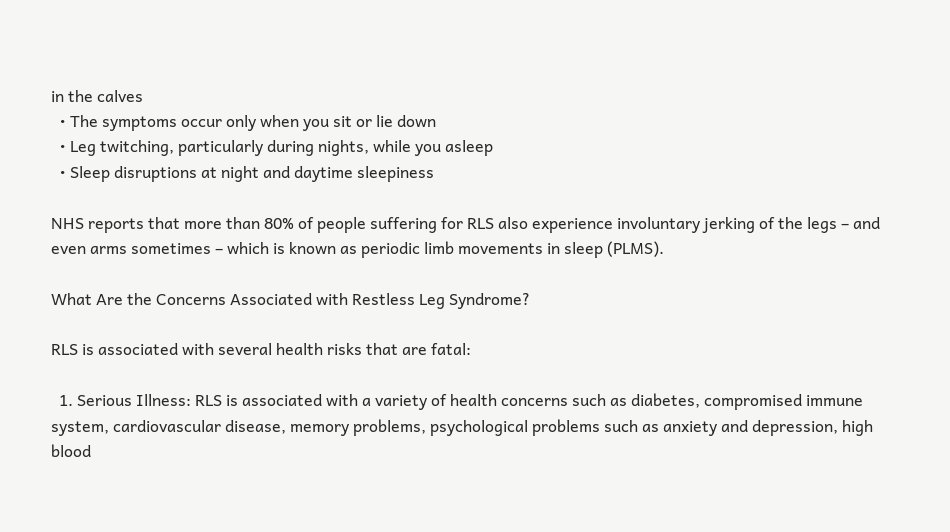in the calves
  • The symptoms occur only when you sit or lie down
  • Leg twitching, particularly during nights, while you asleep
  • Sleep disruptions at night and daytime sleepiness

NHS reports that more than 80% of people suffering for RLS also experience involuntary jerking of the legs – and even arms sometimes – which is known as periodic limb movements in sleep (PLMS).

What Are the Concerns Associated with Restless Leg Syndrome?

RLS is associated with several health risks that are fatal:

  1. Serious Illness: RLS is associated with a variety of health concerns such as diabetes, compromised immune system, cardiovascular disease, memory problems, psychological problems such as anxiety and depression, high blood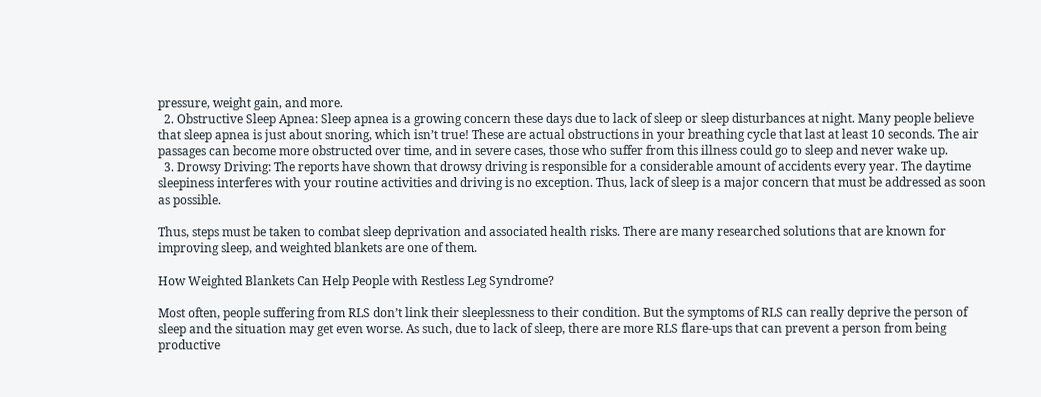pressure, weight gain, and more.
  2. Obstructive Sleep Apnea: Sleep apnea is a growing concern these days due to lack of sleep or sleep disturbances at night. Many people believe that sleep apnea is just about snoring, which isn’t true! These are actual obstructions in your breathing cycle that last at least 10 seconds. The air passages can become more obstructed over time, and in severe cases, those who suffer from this illness could go to sleep and never wake up.
  3. Drowsy Driving: The reports have shown that drowsy driving is responsible for a considerable amount of accidents every year. The daytime sleepiness interferes with your routine activities and driving is no exception. Thus, lack of sleep is a major concern that must be addressed as soon as possible.

Thus, steps must be taken to combat sleep deprivation and associated health risks. There are many researched solutions that are known for improving sleep, and weighted blankets are one of them.

How Weighted Blankets Can Help People with Restless Leg Syndrome?

Most often, people suffering from RLS don’t link their sleeplessness to their condition. But the symptoms of RLS can really deprive the person of sleep and the situation may get even worse. As such, due to lack of sleep, there are more RLS flare-ups that can prevent a person from being productive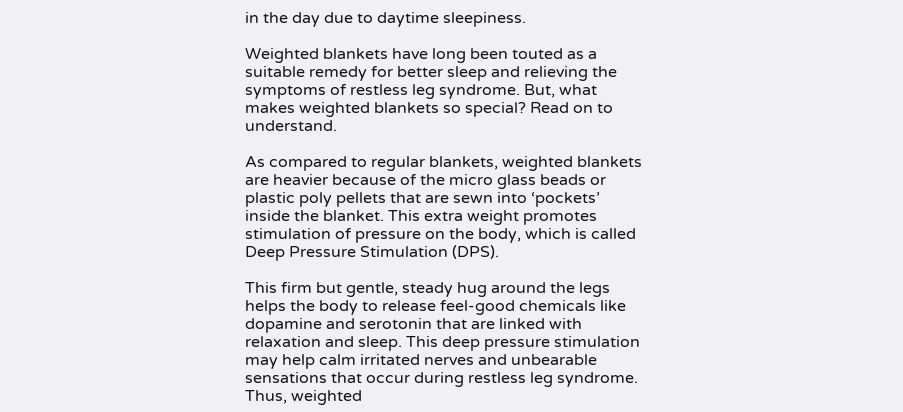in the day due to daytime sleepiness.

Weighted blankets have long been touted as a suitable remedy for better sleep and relieving the symptoms of restless leg syndrome. But, what makes weighted blankets so special? Read on to understand.

As compared to regular blankets, weighted blankets are heavier because of the micro glass beads or plastic poly pellets that are sewn into ‘pockets’ inside the blanket. This extra weight promotes stimulation of pressure on the body, which is called Deep Pressure Stimulation (DPS).

This firm but gentle, steady hug around the legs helps the body to release feel-good chemicals like dopamine and serotonin that are linked with relaxation and sleep. This deep pressure stimulation may help calm irritated nerves and unbearable sensations that occur during restless leg syndrome. Thus, weighted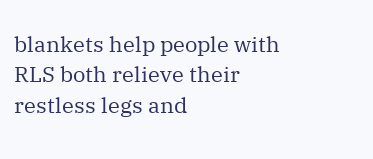blankets help people with RLS both relieve their restless legs and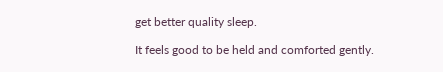get better quality sleep.

It feels good to be held and comforted gently.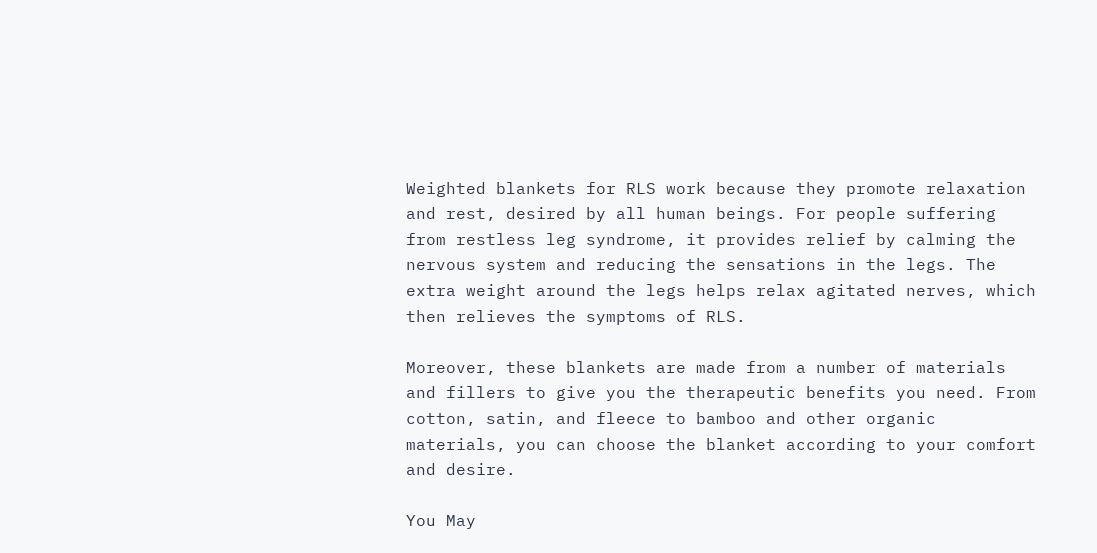Weighted blankets for RLS work because they promote relaxation and rest, desired by all human beings. For people suffering from restless leg syndrome, it provides relief by calming the nervous system and reducing the sensations in the legs. The extra weight around the legs helps relax agitated nerves, which then relieves the symptoms of RLS.

Moreover, these blankets are made from a number of materials and fillers to give you the therapeutic benefits you need. From cotton, satin, and fleece to bamboo and other organic materials, you can choose the blanket according to your comfort and desire.

You May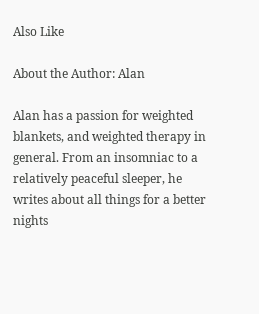Also Like

About the Author: Alan

Alan has a passion for weighted blankets, and weighted therapy in general. From an insomniac to a relatively peaceful sleeper, he writes about all things for a better nights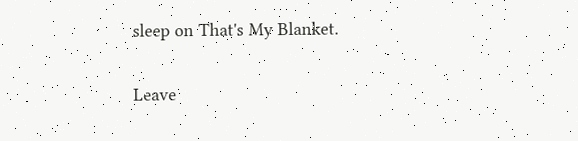sleep on That's My Blanket.

Leave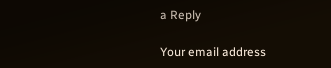a Reply

Your email address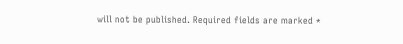will not be published. Required fields are marked *